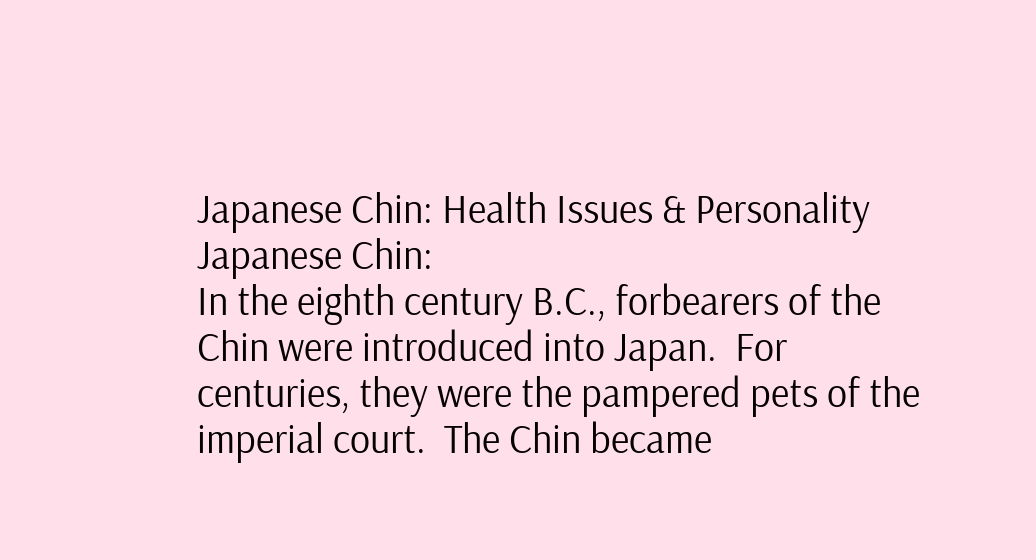Japanese Chin: Health Issues & Personality
Japanese Chin:
In the eighth century B.C., forbearers of the Chin were introduced into Japan.  For centuries, they were the pampered pets of the imperial court.  The Chin became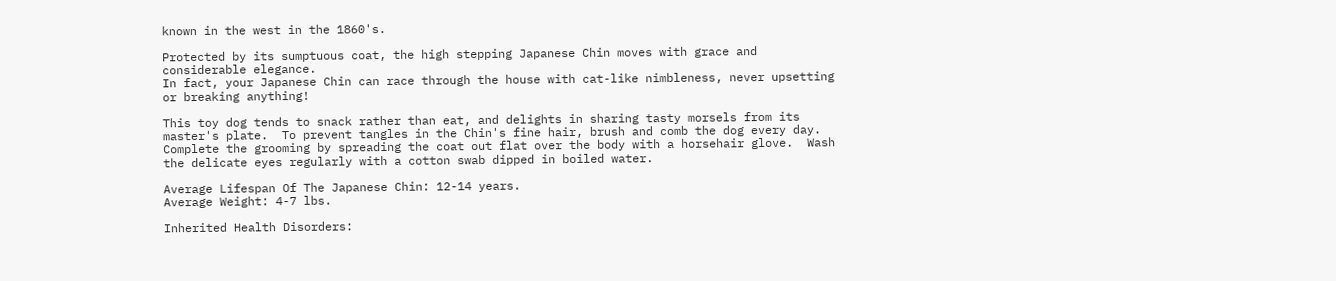known in the west in the 1860's.

Protected by its sumptuous coat, the high stepping Japanese Chin moves with grace and considerable elegance.
In fact, your Japanese Chin can race through the house with cat-like nimbleness, never upsetting or breaking anything!

This toy dog tends to snack rather than eat, and delights in sharing tasty morsels from its master's plate.  To prevent tangles in the Chin's fine hair, brush and comb the dog every day.  Complete the grooming by spreading the coat out flat over the body with a horsehair glove.  Wash the delicate eyes regularly with a cotton swab dipped in boiled water.

Average Lifespan Of The Japanese Chin: 12-14 years.
Average Weight: 4-7 lbs.

Inherited Health Disorders: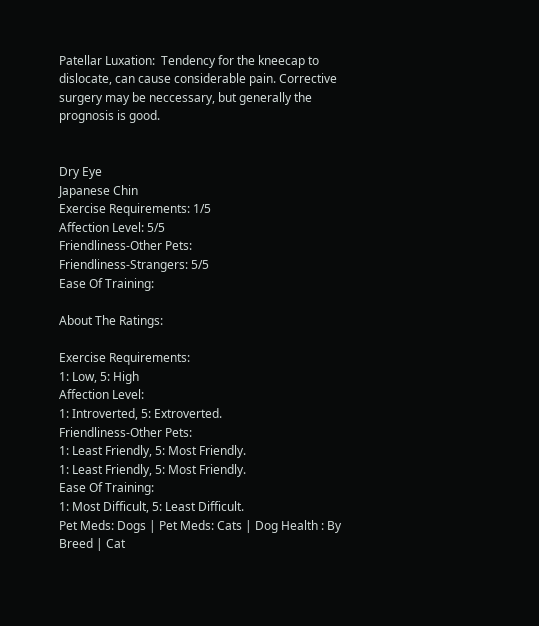Patellar Luxation:  Tendency for the kneecap to dislocate, can cause considerable pain. Corrective surgery may be neccessary, but generally the prognosis is good.


Dry Eye
Japanese Chin
Exercise Requirements: 1/5
Affection Level: 5/5
Friendliness-Other Pets:
Friendliness-Strangers: 5/5
Ease Of Training:

About The Ratings:

Exercise Requirements:
1: Low, 5: High
Affection Level:
1: Introverted, 5: Extroverted.
Friendliness-Other Pets:
1: Least Friendly, 5: Most Friendly.
1: Least Friendly, 5: Most Friendly.
Ease Of Training:
1: Most Difficult, 5: Least Difficult.
Pet Meds: Dogs | Pet Meds: Cats | Dog Health : By Breed | Cat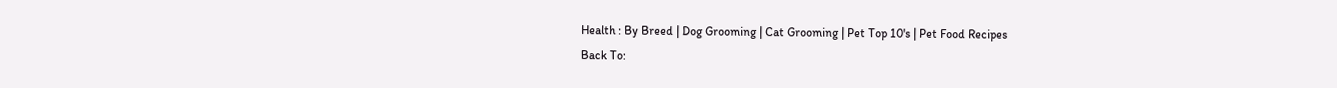Health : By Breed | Dog Grooming | Cat Grooming | Pet Top 10's | Pet Food Recipes
Back To: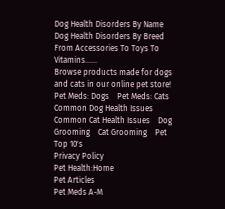Dog Health Disorders By Name
Dog Health Disorders By Breed
From Accessories To Toys To Vitamins......
Browse products made for dogs and cats in our online pet store!
Pet Meds: Dogs    Pet Meds: Cats    Common Dog Health Issues    Common Cat Health Issues    Dog Grooming    Cat Grooming    Pet Top 10's
Privacy Policy
Pet Health:Home
Pet Articles
Pet Meds A-M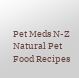Pet Meds N-Z
Natural Pet Food Recipes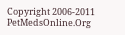Copyright 2006-2011 PetMedsOnline.Org